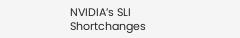NVIDIA’s SLI Shortchanges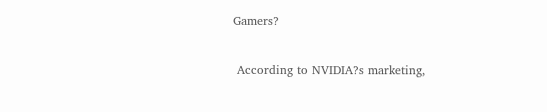Gamers?

 According to NVIDIA?s marketing,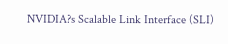NVIDIA?s Scalable Link Interface (SLI)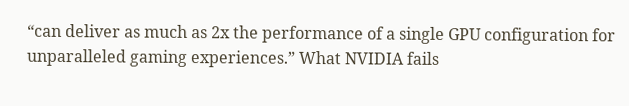“can deliver as much as 2x the performance of a single GPU configuration for unparalleled gaming experiences.” What NVIDIA fails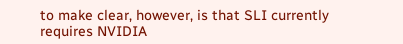to make clear, however, is that SLI currently requires NVIDIA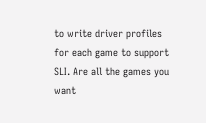to write driver profiles for each game to support SLI. Are all the games you want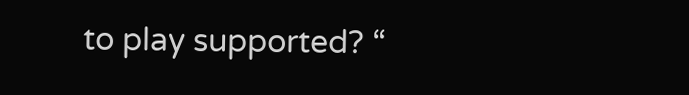to play supported? “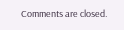Comments are closed.